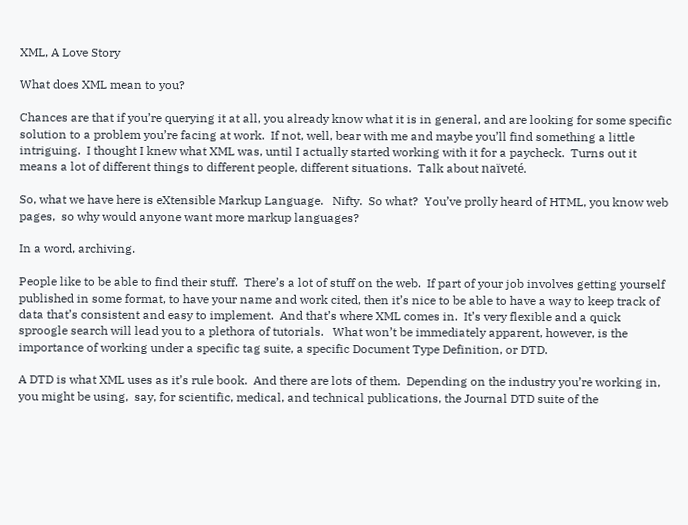XML, A Love Story

What does XML mean to you?

Chances are that if you’re querying it at all, you already know what it is in general, and are looking for some specific solution to a problem you’re facing at work.  If not, well, bear with me and maybe you’ll find something a little intriguing.  I thought I knew what XML was, until I actually started working with it for a paycheck.  Turns out it means a lot of different things to different people, different situations.  Talk about naïveté.

So, what we have here is eXtensible Markup Language.   Nifty.  So what?  You’ve prolly heard of HTML, you know web pages,  so why would anyone want more markup languages?

In a word, archiving.

People like to be able to find their stuff.  There’s a lot of stuff on the web.  If part of your job involves getting yourself published in some format, to have your name and work cited, then it’s nice to be able to have a way to keep track of data that’s consistent and easy to implement.  And that’s where XML comes in.  It’s very flexible and a quick sproogle search will lead you to a plethora of tutorials.   What won’t be immediately apparent, however, is the importance of working under a specific tag suite, a specific Document Type Definition, or DTD.

A DTD is what XML uses as it’s rule book.  And there are lots of them.  Depending on the industry you’re working in, you might be using,  say, for scientific, medical, and technical publications, the Journal DTD suite of the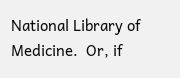National Library of Medicine.  Or, if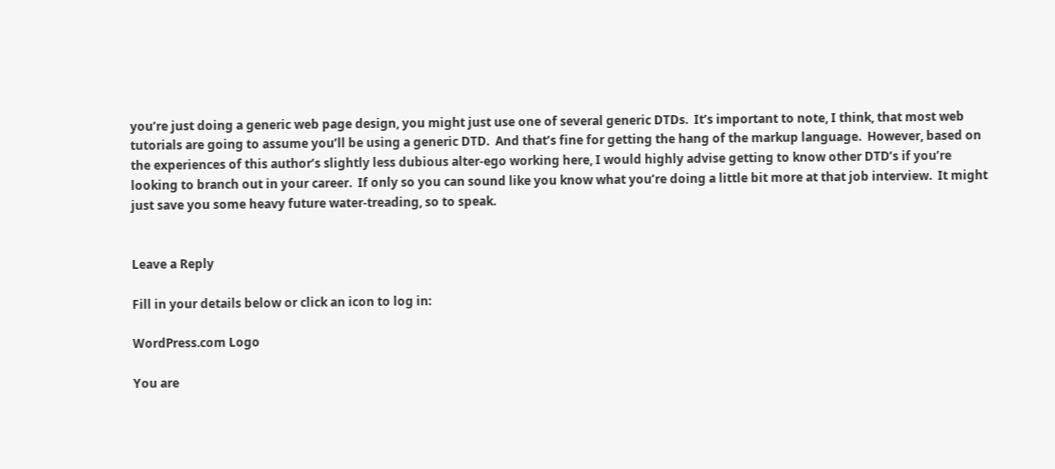you’re just doing a generic web page design, you might just use one of several generic DTDs.  It’s important to note, I think, that most web tutorials are going to assume you’ll be using a generic DTD.  And that’s fine for getting the hang of the markup language.  However, based on the experiences of this author’s slightly less dubious alter-ego working here, I would highly advise getting to know other DTD’s if you’re looking to branch out in your career.  If only so you can sound like you know what you’re doing a little bit more at that job interview.  It might just save you some heavy future water-treading, so to speak.


Leave a Reply

Fill in your details below or click an icon to log in:

WordPress.com Logo

You are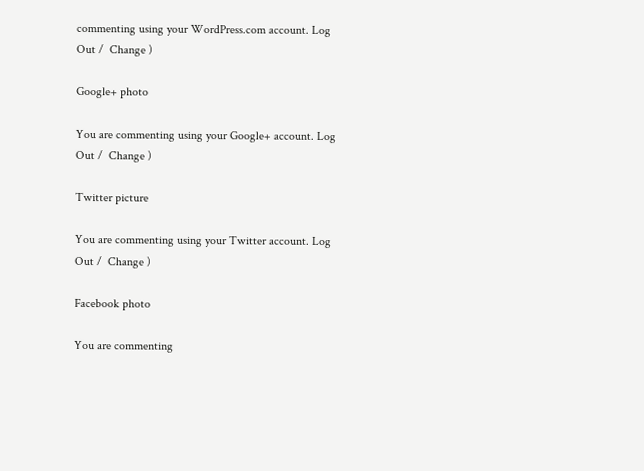commenting using your WordPress.com account. Log Out /  Change )

Google+ photo

You are commenting using your Google+ account. Log Out /  Change )

Twitter picture

You are commenting using your Twitter account. Log Out /  Change )

Facebook photo

You are commenting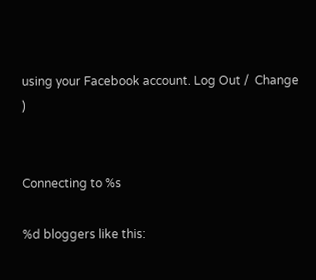using your Facebook account. Log Out /  Change )


Connecting to %s

%d bloggers like this: